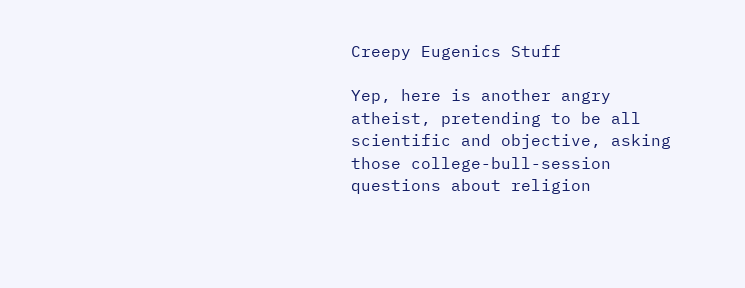Creepy Eugenics Stuff

Yep, here is another angry atheist, pretending to be all scientific and objective, asking those college-bull-session questions about religion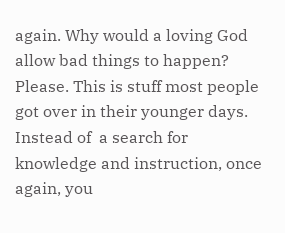again. Why would a loving God allow bad things to happen? Please. This is stuff most people got over in their younger days. Instead of  a search for knowledge and instruction, once again, you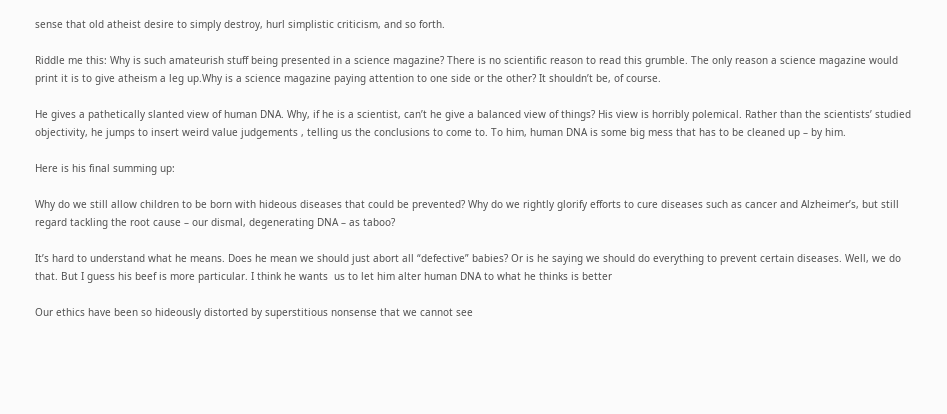sense that old atheist desire to simply destroy, hurl simplistic criticism, and so forth.

Riddle me this: Why is such amateurish stuff being presented in a science magazine? There is no scientific reason to read this grumble. The only reason a science magazine would print it is to give atheism a leg up.Why is a science magazine paying attention to one side or the other? It shouldn’t be, of course.

He gives a pathetically slanted view of human DNA. Why, if he is a scientist, can’t he give a balanced view of things? His view is horribly polemical. Rather than the scientists’ studied objectivity, he jumps to insert weird value judgements , telling us the conclusions to come to. To him, human DNA is some big mess that has to be cleaned up – by him.

Here is his final summing up:

Why do we still allow children to be born with hideous diseases that could be prevented? Why do we rightly glorify efforts to cure diseases such as cancer and Alzheimer’s, but still regard tackling the root cause – our dismal, degenerating DNA – as taboo?

It’s hard to understand what he means. Does he mean we should just abort all “defective” babies? Or is he saying we should do everything to prevent certain diseases. Well, we do that. But I guess his beef is more particular. I think he wants  us to let him alter human DNA to what he thinks is better

Our ethics have been so hideously distorted by superstitious nonsense that we cannot see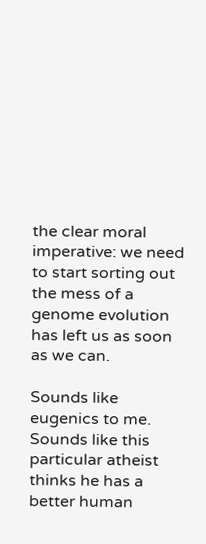the clear moral imperative: we need to start sorting out the mess of a genome evolution has left us as soon as we can.

Sounds like eugenics to me. Sounds like this particular atheist thinks he has a better human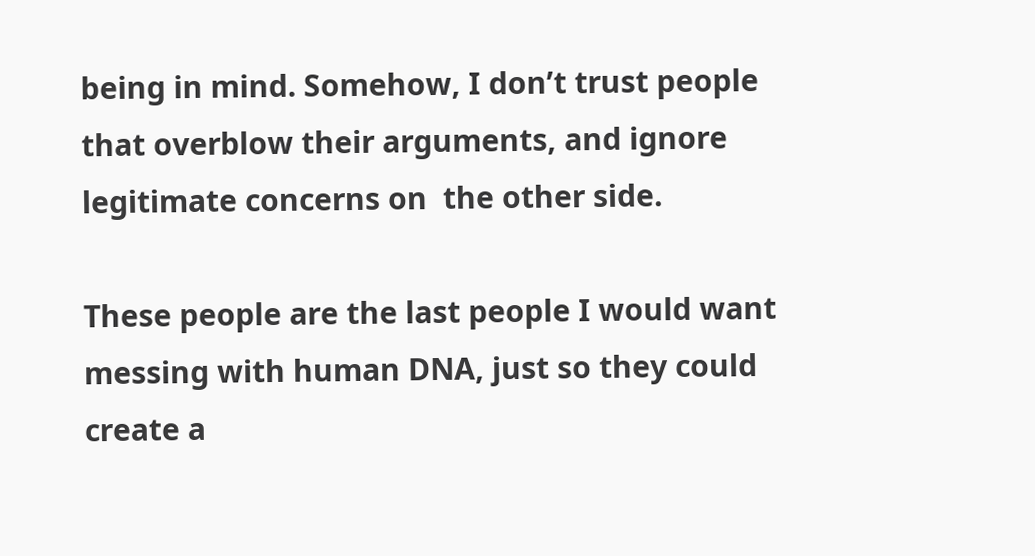being in mind. Somehow, I don’t trust people that overblow their arguments, and ignore legitimate concerns on  the other side.

These people are the last people I would want messing with human DNA, just so they could create a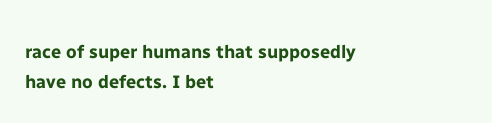race of super humans that supposedly have no defects. I bet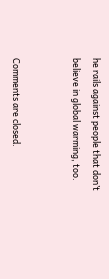he rails against people that don’t believe in global warming, too.


Comments are closed.